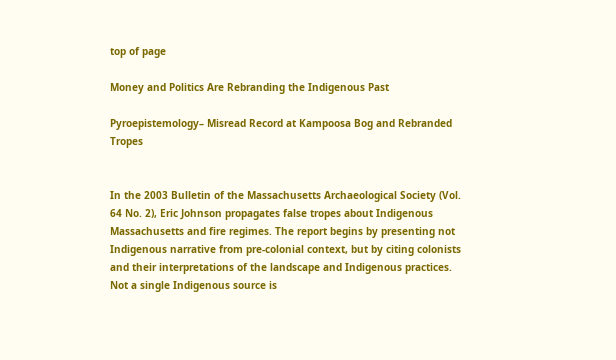top of page

Money and Politics Are Rebranding the Indigenous Past

Pyroepistemology– Misread Record at Kampoosa Bog and Rebranded Tropes


In the 2003 Bulletin of the Massachusetts Archaeological Society (Vol. 64 No. 2), Eric Johnson propagates false tropes about Indigenous Massachusetts and fire regimes. The report begins by presenting not Indigenous narrative from pre-colonial context, but by citing colonists and their interpretations of the landscape and Indigenous practices. Not a single Indigenous source is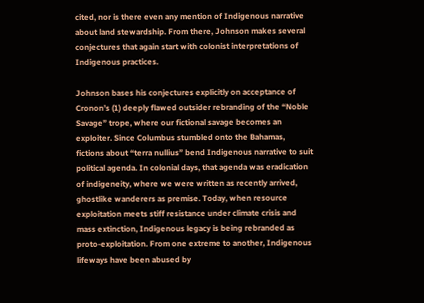cited, nor is there even any mention of Indigenous narrative about land stewardship. From there, Johnson makes several conjectures that again start with colonist interpretations of Indigenous practices.

Johnson bases his conjectures explicitly on acceptance of Cronon’s (1) deeply flawed outsider rebranding of the “Noble Savage” trope, where our fictional savage becomes an exploiter. Since Columbus stumbled onto the Bahamas, fictions about “terra nullius” bend Indigenous narrative to suit political agenda. In colonial days, that agenda was eradication of indigeneity, where we were written as recently arrived, ghostlike wanderers as premise. Today, when resource exploitation meets stiff resistance under climate crisis and mass extinction, Indigenous legacy is being rebranded as proto-exploitation. From one extreme to another, Indigenous lifeways have been abused by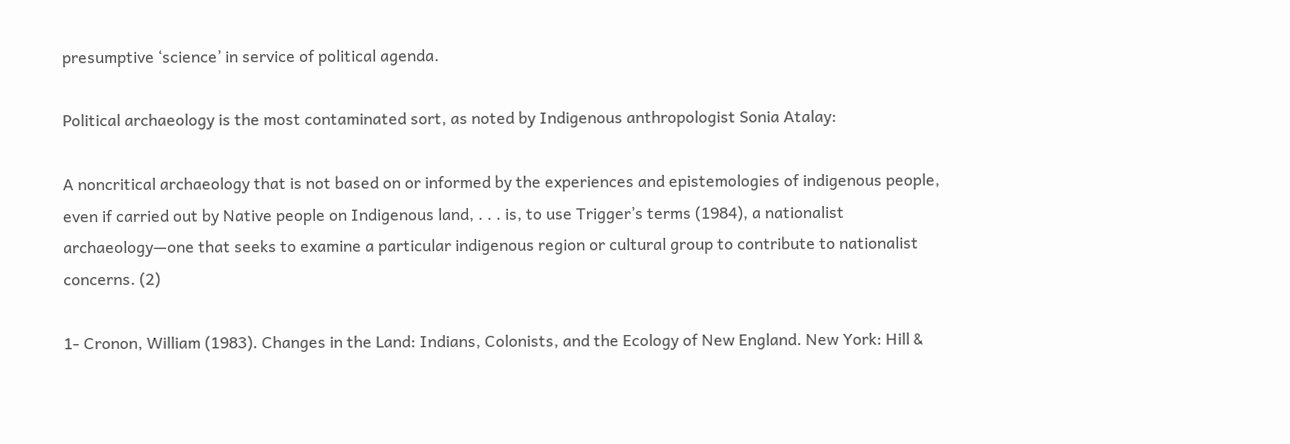presumptive ‘science’ in service of political agenda.

Political archaeology is the most contaminated sort, as noted by Indigenous anthropologist Sonia Atalay:

A noncritical archaeology that is not based on or informed by the experiences and epistemologies of indigenous people, even if carried out by Native people on Indigenous land, . . . is, to use Trigger’s terms (1984), a nationalist archaeology—one that seeks to examine a particular indigenous region or cultural group to contribute to nationalist concerns. (2)

1- Cronon, William (1983). Changes in the Land: Indians, Colonists, and the Ecology of New England. New York: Hill &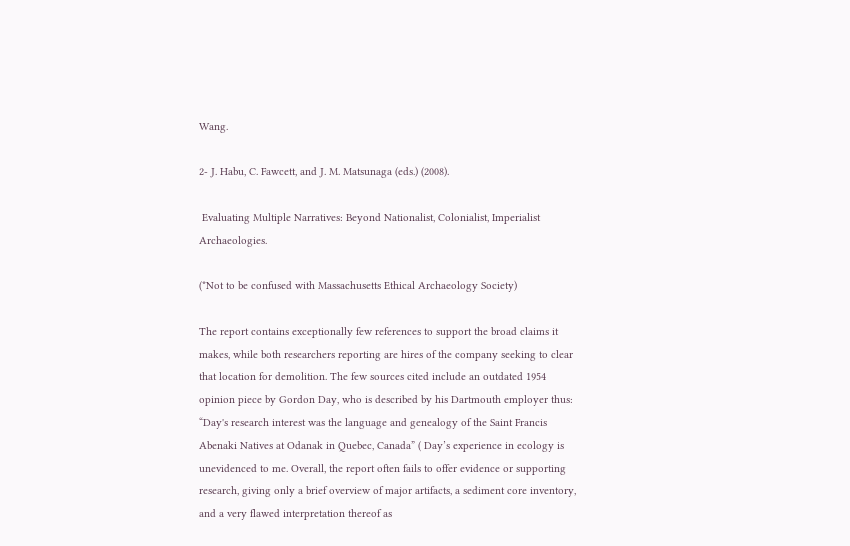Wang.

2- J. Habu, C. Fawcett, and J. M. Matsunaga (eds.) (2008).

 Evaluating Multiple Narratives: Beyond Nationalist, Colonialist, Imperialist Archaeologies.

(*Not to be confused with Massachusetts Ethical Archaeology Society)

The report contains exceptionally few references to support the broad claims it makes, while both researchers reporting are hires of the company seeking to clear that location for demolition. The few sources cited include an outdated 1954 opinion piece by Gordon Day, who is described by his Dartmouth employer thus: “Day's research interest was the language and genealogy of the Saint Francis Abenaki Natives at Odanak in Quebec, Canada” ( Day’s experience in ecology is unevidenced to me. Overall, the report often fails to offer evidence or supporting research, giving only a brief overview of major artifacts, a sediment core inventory, and a very flawed interpretation thereof as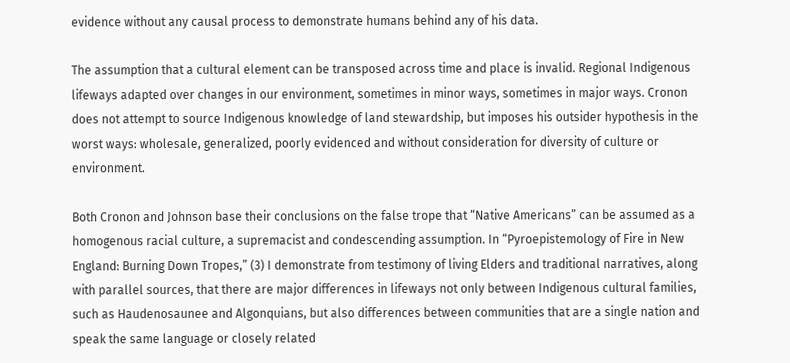evidence without any causal process to demonstrate humans behind any of his data.

The assumption that a cultural element can be transposed across time and place is invalid. Regional Indigenous lifeways adapted over changes in our environment, sometimes in minor ways, sometimes in major ways. Cronon does not attempt to source Indigenous knowledge of land stewardship, but imposes his outsider hypothesis in the worst ways: wholesale, generalized, poorly evidenced and without consideration for diversity of culture or environment.

Both Cronon and Johnson base their conclusions on the false trope that “Native Americans” can be assumed as a homogenous racial culture, a supremacist and condescending assumption. In “Pyroepistemology of Fire in New England: Burning Down Tropes,” (3) I demonstrate from testimony of living Elders and traditional narratives, along with parallel sources, that there are major differences in lifeways not only between Indigenous cultural families, such as Haudenosaunee and Algonquians, but also differences between communities that are a single nation and speak the same language or closely related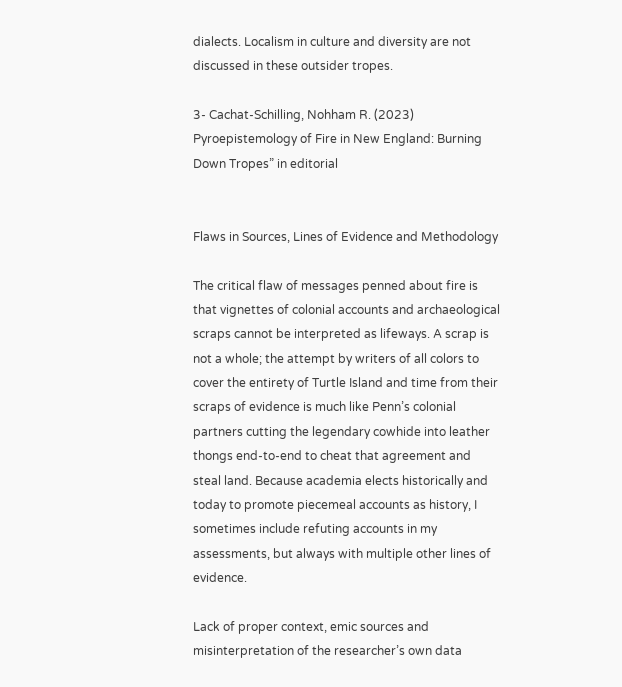dialects. Localism in culture and diversity are not discussed in these outsider tropes.

3- Cachat-Schilling, Nohham R. (2023) Pyroepistemology of Fire in New England: Burning Down Tropes” in editorial


Flaws in Sources, Lines of Evidence and Methodology

The critical flaw of messages penned about fire is that vignettes of colonial accounts and archaeological scraps cannot be interpreted as lifeways. A scrap is not a whole; the attempt by writers of all colors to cover the entirety of Turtle Island and time from their scraps of evidence is much like Penn’s colonial partners cutting the legendary cowhide into leather thongs end-to-end to cheat that agreement and steal land. Because academia elects historically and today to promote piecemeal accounts as history, I sometimes include refuting accounts in my assessments, but always with multiple other lines of evidence.

Lack of proper context, emic sources and misinterpretation of the researcher’s own data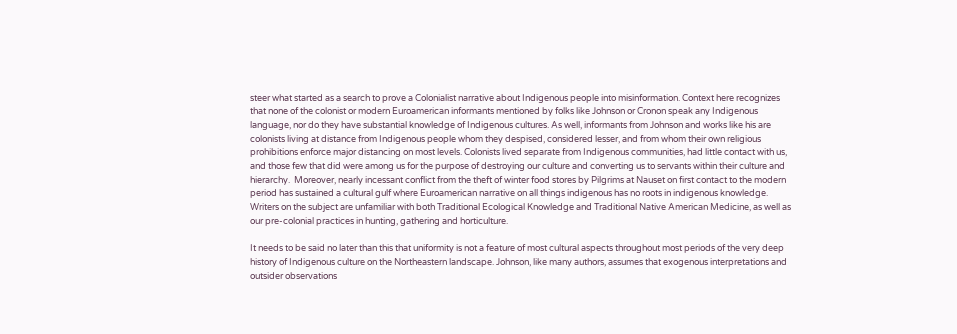steer what started as a search to prove a Colonialist narrative about Indigenous people into misinformation. Context here recognizes that none of the colonist or modern Euroamerican informants mentioned by folks like Johnson or Cronon speak any Indigenous language, nor do they have substantial knowledge of Indigenous cultures. As well, informants from Johnson and works like his are colonists living at distance from Indigenous people whom they despised, considered lesser, and from whom their own religious prohibitions enforce major distancing on most levels. Colonists lived separate from Indigenous communities, had little contact with us, and those few that did were among us for the purpose of destroying our culture and converting us to servants within their culture and hierarchy.  Moreover, nearly incessant conflict from the theft of winter food stores by Pilgrims at Nauset on first contact to the modern period has sustained a cultural gulf where Euroamerican narrative on all things indigenous has no roots in indigenous knowledge.  Writers on the subject are unfamiliar with both Traditional Ecological Knowledge and Traditional Native American Medicine, as well as our pre-colonial practices in hunting, gathering and horticulture.

It needs to be said no later than this that uniformity is not a feature of most cultural aspects throughout most periods of the very deep history of Indigenous culture on the Northeastern landscape. Johnson, like many authors, assumes that exogenous interpretations and outsider observations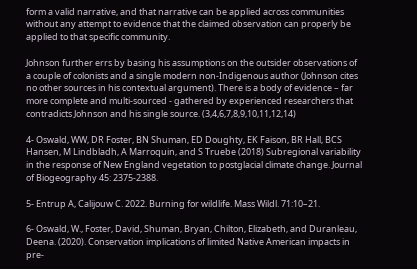form a valid narrative, and that narrative can be applied across communities without any attempt to evidence that the claimed observation can properly be applied to that specific community.

Johnson further errs by basing his assumptions on the outsider observations of a couple of colonists and a single modern non-Indigenous author (Johnson cites no other sources in his contextual argument). There is a body of evidence – far more complete and multi-sourced - gathered by experienced researchers that contradicts Johnson and his single source. (3,4,6,7,8,9,10,11,12,14)

4- Oswald, WW, DR Foster, BN Shuman, ED Doughty, EK Faison, BR Hall, BCS Hansen, M Lindbladh, A Marroquin, and S Truebe (2018) Subregional variability in the response of New England vegetation to postglacial climate change. Journal of Biogeography 45: 2375-2388.

5- Entrup A, Calijouw C. 2022. Burning for wildlife. Mass Wildl. 71:10–21.

6- Oswald, W., Foster, David, Shuman, Bryan, Chilton, Elizabeth, and Duranleau, Deena. (2020). Conservation implications of limited Native American impacts in pre-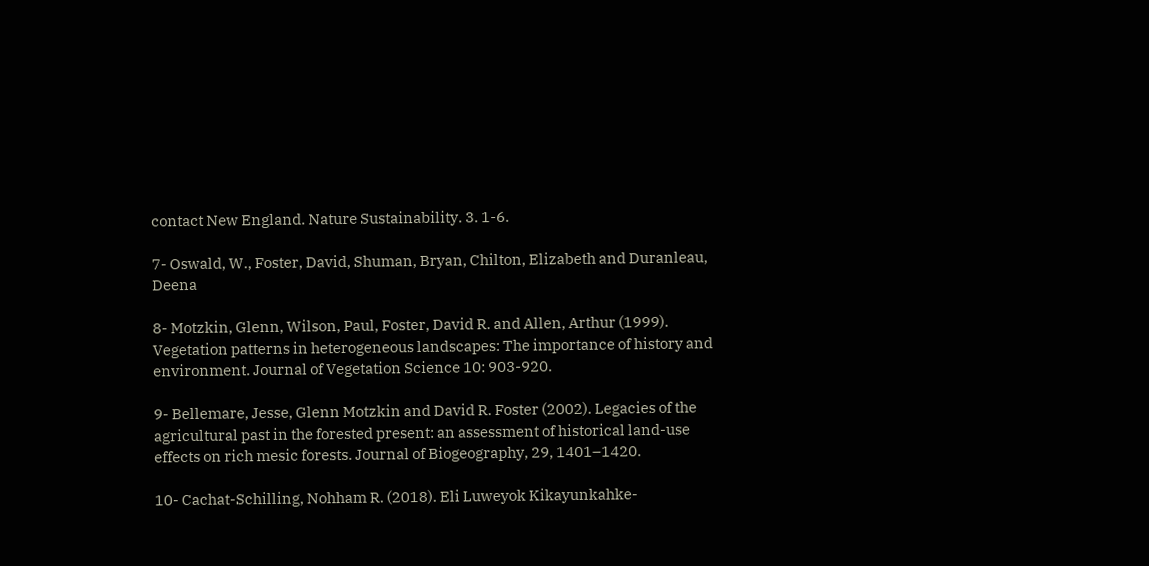contact New England. Nature Sustainability. 3. 1-6.

7- Oswald, W., Foster, David, Shuman, Bryan, Chilton, Elizabeth and Duranleau, Deena

8- Motzkin, Glenn, Wilson, Paul, Foster, David R. and Allen, Arthur (1999). Vegetation patterns in heterogeneous landscapes: The importance of history and environment. Journal of Vegetation Science 10: 903-920.

9- Bellemare, Jesse, Glenn Motzkin and David R. Foster (2002). Legacies of the agricultural past in the forested present: an assessment of historical land-use effects on rich mesic forests. Journal of Biogeography, 29, 1401–1420.

10- Cachat-Schilling, Nohham R. (2018). Eli Luweyok Kikayunkahke-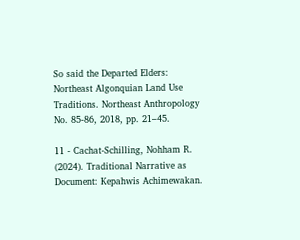So said the Departed Elders: Northeast Algonquian Land Use Traditions. Northeast Anthropology No. 85-86, 2018, pp. 21–45.

11 - Cachat-Schilling, Nohham R. (2024). Traditional Narrative as Document: Kepahwis Achimewakan.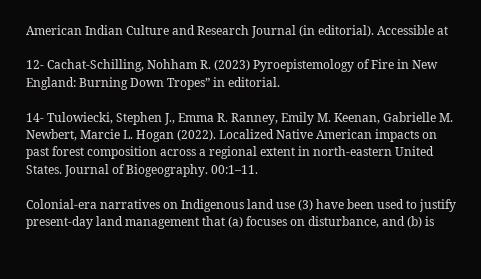American Indian Culture and Research Journal (in editorial). Accessible at

12- Cachat-Schilling, Nohham R. (2023) Pyroepistemology of Fire in New England: Burning Down Tropes” in editorial.

14- Tulowiecki, Stephen J., Emma R. Ranney, Emily M. Keenan, Gabrielle M. Newbert, Marcie L. Hogan (2022). Localized Native American impacts on past forest composition across a regional extent in north-eastern United States. Journal of Biogeography. 00:1–11.

Colonial-era narratives on Indigenous land use (3) have been used to justify present-day land management that (a) focuses on disturbance, and (b) is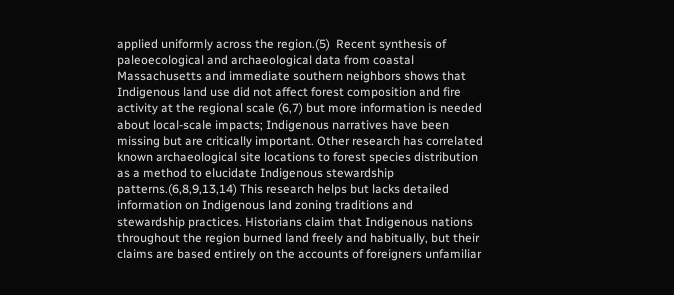applied uniformly across the region.(5)  Recent synthesis of paleoecological and archaeological data from coastal Massachusetts and immediate southern neighbors shows that Indigenous land use did not affect forest composition and fire activity at the regional scale (6,7) but more information is needed about local-scale impacts; Indigenous narratives have been missing but are critically important. Other research has correlated known archaeological site locations to forest species distribution as a method to elucidate Indigenous stewardship patterns.(6,8,9,13,14) This research helps but lacks detailed information on Indigenous land zoning traditions and stewardship practices. Historians claim that Indigenous nations throughout the region burned land freely and habitually, but their claims are based entirely on the accounts of foreigners unfamiliar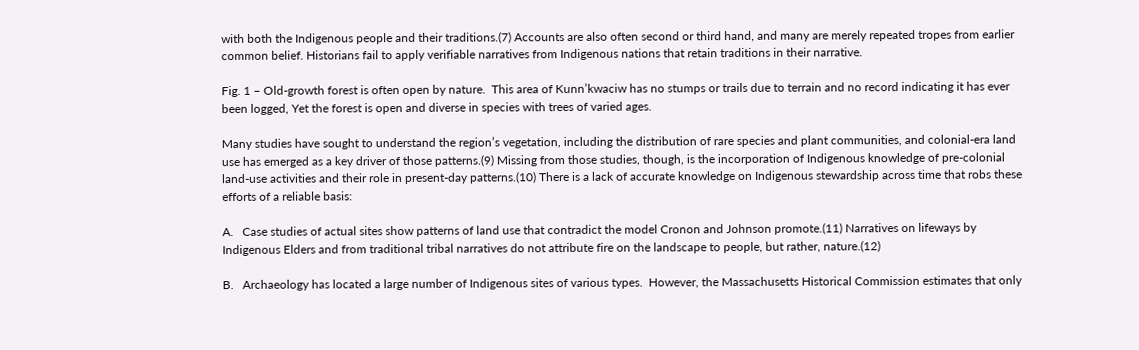with both the Indigenous people and their traditions.(7) Accounts are also often second or third hand, and many are merely repeated tropes from earlier common belief. Historians fail to apply verifiable narratives from Indigenous nations that retain traditions in their narrative.

Fig. 1 – Old-growth forest is often open by nature.  This area of Kunn’kwaciw has no stumps or trails due to terrain and no record indicating it has ever been logged, Yet the forest is open and diverse in species with trees of varied ages.

Many studies have sought to understand the region’s vegetation, including the distribution of rare species and plant communities, and colonial-era land use has emerged as a key driver of those patterns.(9) Missing from those studies, though, is the incorporation of Indigenous knowledge of pre-colonial land-use activities and their role in present-day patterns.(10) There is a lack of accurate knowledge on Indigenous stewardship across time that robs these efforts of a reliable basis:

A.   Case studies of actual sites show patterns of land use that contradict the model Cronon and Johnson promote.(11) Narratives on lifeways by Indigenous Elders and from traditional tribal narratives do not attribute fire on the landscape to people, but rather, nature.(12)

B.   Archaeology has located a large number of Indigenous sites of various types.  However, the Massachusetts Historical Commission estimates that only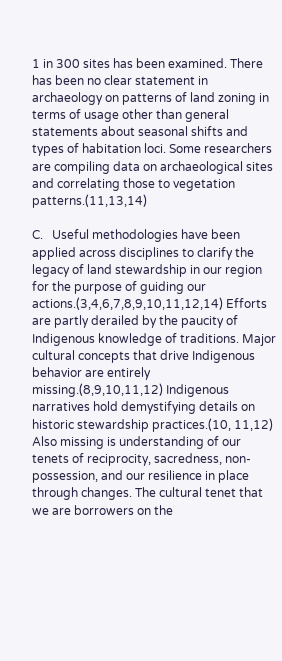1 in 300 sites has been examined. There has been no clear statement in archaeology on patterns of land zoning in terms of usage other than general statements about seasonal shifts and types of habitation loci. Some researchers are compiling data on archaeological sites and correlating those to vegetation patterns.(11,13,14)

C.   Useful methodologies have been applied across disciplines to clarify the legacy of land stewardship in our region for the purpose of guiding our actions.(3,4,6,7,8,9,10,11,12,14) Efforts are partly derailed by the paucity of Indigenous knowledge of traditions. Major cultural concepts that drive Indigenous behavior are entirely missing.(8,9,10,11,12) Indigenous narratives hold demystifying details on historic stewardship practices.(10, 11,12) Also missing is understanding of our tenets of reciprocity, sacredness, non-possession, and our resilience in place through changes. The cultural tenet that we are borrowers on the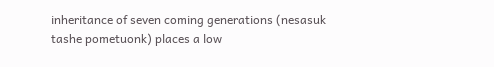inheritance of seven coming generations (nesasuk tashe pometuonk) places a low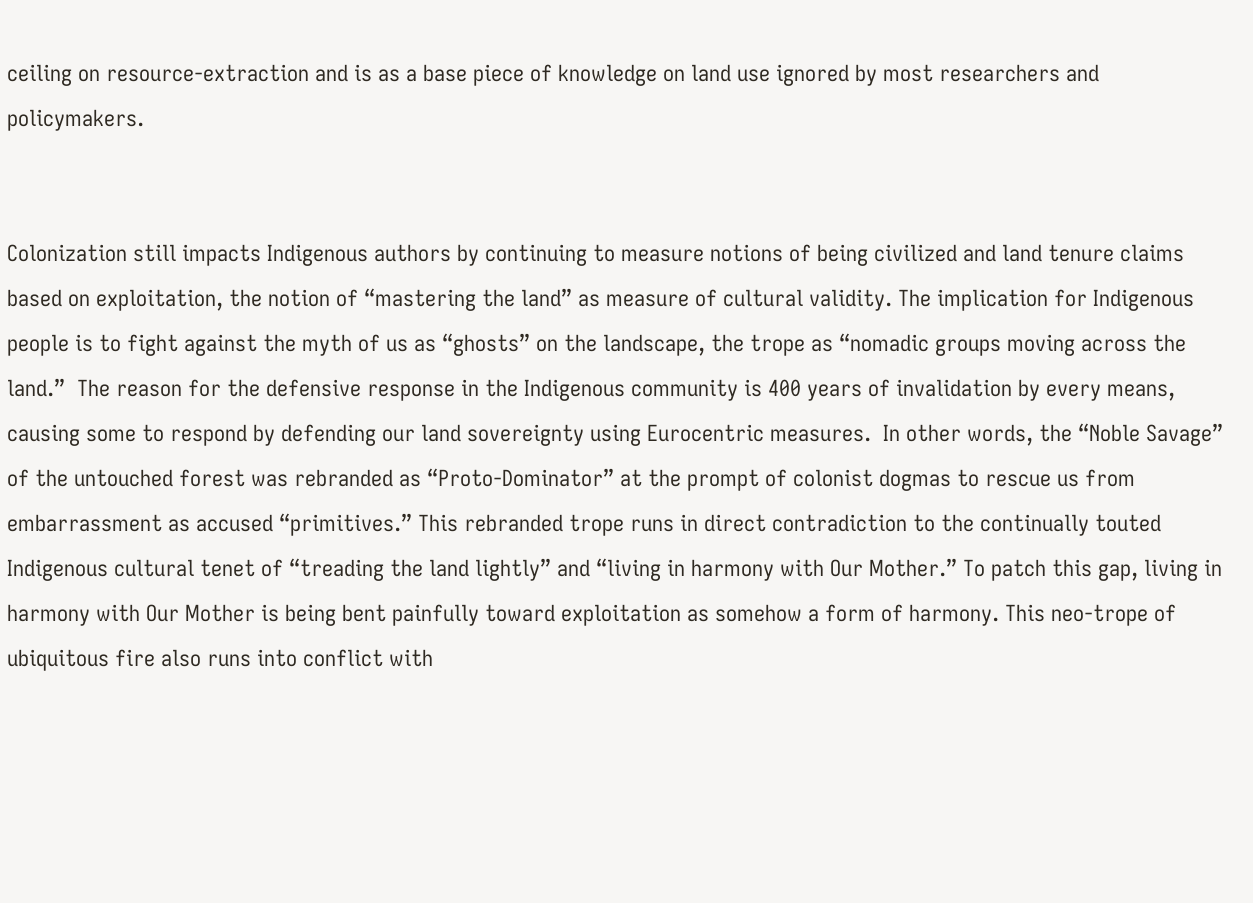ceiling on resource-extraction and is as a base piece of knowledge on land use ignored by most researchers and policymakers.


Colonization still impacts Indigenous authors by continuing to measure notions of being civilized and land tenure claims based on exploitation, the notion of “mastering the land” as measure of cultural validity. The implication for Indigenous people is to fight against the myth of us as “ghosts” on the landscape, the trope as “nomadic groups moving across the land.”  The reason for the defensive response in the Indigenous community is 400 years of invalidation by every means, causing some to respond by defending our land sovereignty using Eurocentric measures.  In other words, the “Noble Savage” of the untouched forest was rebranded as “Proto-Dominator” at the prompt of colonist dogmas to rescue us from embarrassment as accused “primitives.” This rebranded trope runs in direct contradiction to the continually touted Indigenous cultural tenet of “treading the land lightly” and “living in harmony with Our Mother.” To patch this gap, living in harmony with Our Mother is being bent painfully toward exploitation as somehow a form of harmony. This neo-trope of ubiquitous fire also runs into conflict with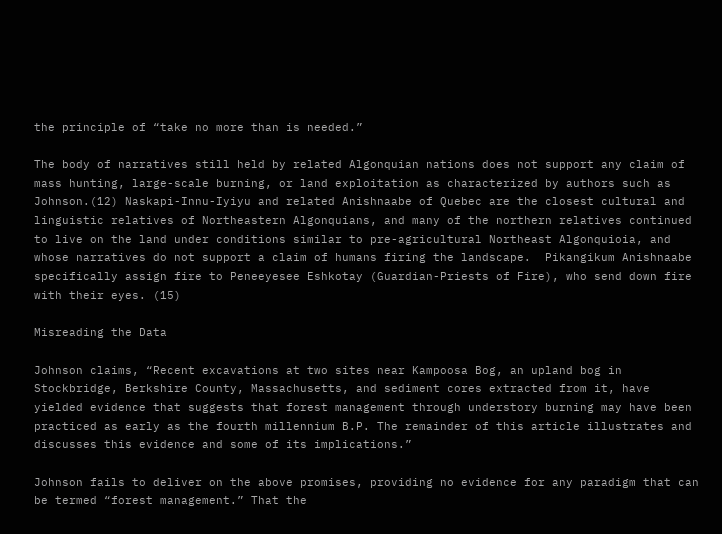the principle of “take no more than is needed.”

The body of narratives still held by related Algonquian nations does not support any claim of mass hunting, large-scale burning, or land exploitation as characterized by authors such as Johnson.(12) Naskapi-Innu-Iyiyu and related Anishnaabe of Quebec are the closest cultural and linguistic relatives of Northeastern Algonquians, and many of the northern relatives continued to live on the land under conditions similar to pre-agricultural Northeast Algonquioia, and whose narratives do not support a claim of humans firing the landscape.  Pikangikum Anishnaabe specifically assign fire to Peneeyesee Eshkotay (Guardian-Priests of Fire), who send down fire with their eyes. (15)

Misreading the Data

Johnson claims, “Recent excavations at two sites near Kampoosa Bog, an upland bog in Stockbridge, Berkshire County, Massachusetts, and sediment cores extracted from it, have yielded evidence that suggests that forest management through understory burning may have been practiced as early as the fourth millennium B.P. The remainder of this article illustrates and discusses this evidence and some of its implications.”

Johnson fails to deliver on the above promises, providing no evidence for any paradigm that can be termed “forest management.” That the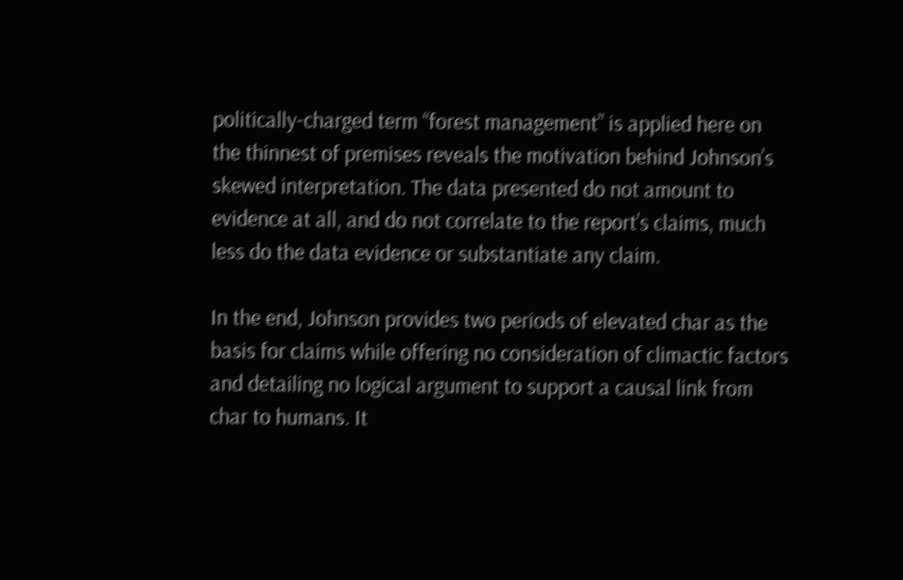politically-charged term “forest management” is applied here on the thinnest of premises reveals the motivation behind Johnson’s skewed interpretation. The data presented do not amount to evidence at all, and do not correlate to the report’s claims, much less do the data evidence or substantiate any claim.

In the end, Johnson provides two periods of elevated char as the basis for claims while offering no consideration of climactic factors and detailing no logical argument to support a causal link from char to humans. It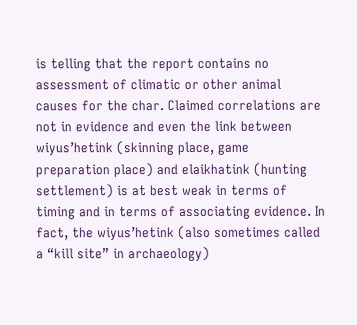is telling that the report contains no assessment of climatic or other animal causes for the char. Claimed correlations are not in evidence and even the link between wiyus’hetink (skinning place, game preparation place) and elaikhatink (hunting settlement) is at best weak in terms of timing and in terms of associating evidence. In fact, the wiyus’hetink (also sometimes called a “kill site” in archaeology)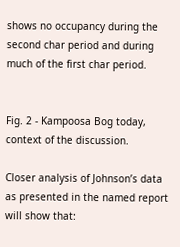shows no occupancy during the second char period and during much of the first char period.


Fig. 2 - Kampoosa Bog today, context of the discussion.

Closer analysis of Johnson’s data as presented in the named report will show that: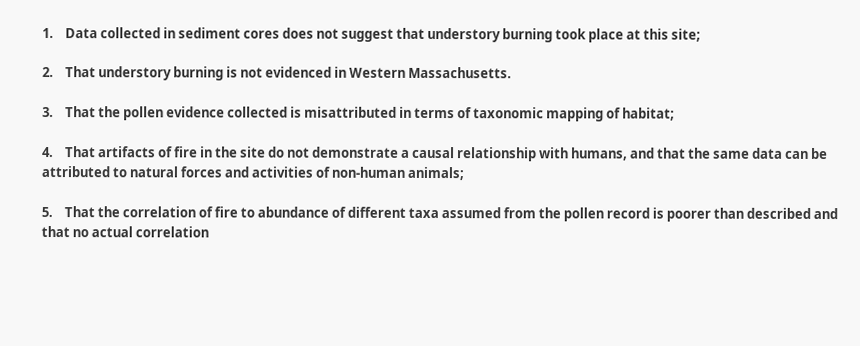1.    Data collected in sediment cores does not suggest that understory burning took place at this site;

2.    That understory burning is not evidenced in Western Massachusetts.

3.    That the pollen evidence collected is misattributed in terms of taxonomic mapping of habitat;

4.    That artifacts of fire in the site do not demonstrate a causal relationship with humans, and that the same data can be attributed to natural forces and activities of non-human animals;

5.    That the correlation of fire to abundance of different taxa assumed from the pollen record is poorer than described and that no actual correlation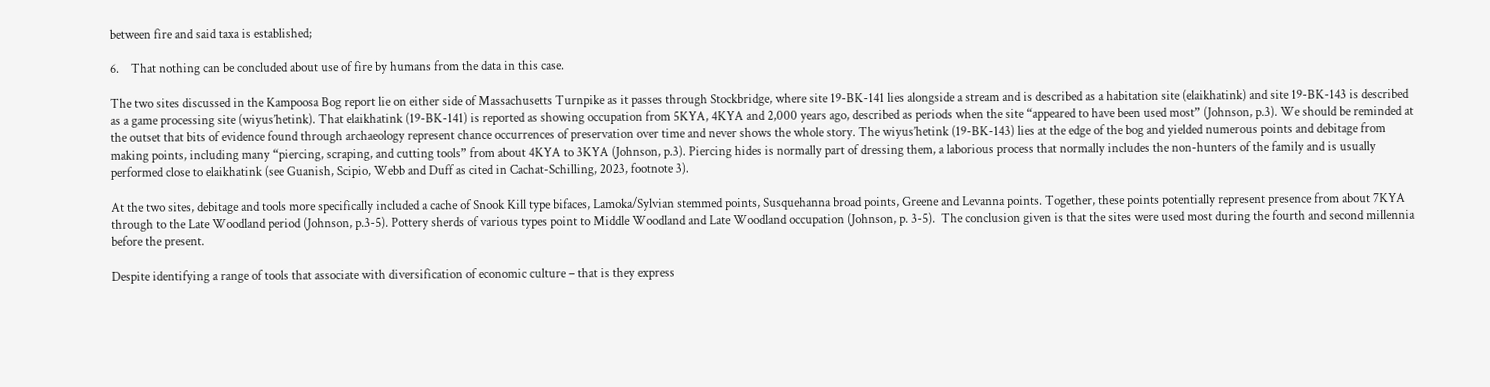between fire and said taxa is established;

6.    That nothing can be concluded about use of fire by humans from the data in this case.

The two sites discussed in the Kampoosa Bog report lie on either side of Massachusetts Turnpike as it passes through Stockbridge, where site 19-BK-141 lies alongside a stream and is described as a habitation site (elaikhatink) and site 19-BK-143 is described as a game processing site (wiyus’hetink). That elaikhatink (19-BK-141) is reported as showing occupation from 5KYA, 4KYA and 2,000 years ago, described as periods when the site “appeared to have been used most” (Johnson, p.3). We should be reminded at the outset that bits of evidence found through archaeology represent chance occurrences of preservation over time and never shows the whole story. The wiyus’hetink (19-BK-143) lies at the edge of the bog and yielded numerous points and debitage from making points, including many “piercing, scraping, and cutting tools” from about 4KYA to 3KYA (Johnson, p.3). Piercing hides is normally part of dressing them, a laborious process that normally includes the non-hunters of the family and is usually performed close to elaikhatink (see Guanish, Scipio, Webb and Duff as cited in Cachat-Schilling, 2023, footnote 3).

At the two sites, debitage and tools more specifically included a cache of Snook Kill type bifaces, Lamoka/Sylvian stemmed points, Susquehanna broad points, Greene and Levanna points. Together, these points potentially represent presence from about 7KYA through to the Late Woodland period (Johnson, p.3-5). Pottery sherds of various types point to Middle Woodland and Late Woodland occupation (Johnson, p. 3-5).  The conclusion given is that the sites were used most during the fourth and second millennia before the present.

Despite identifying a range of tools that associate with diversification of economic culture – that is they express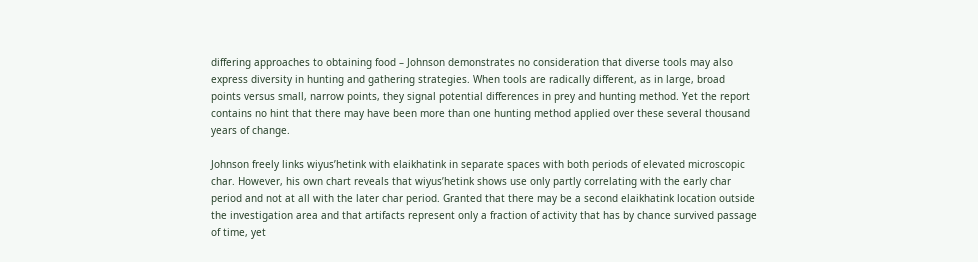differing approaches to obtaining food – Johnson demonstrates no consideration that diverse tools may also express diversity in hunting and gathering strategies. When tools are radically different, as in large, broad points versus small, narrow points, they signal potential differences in prey and hunting method. Yet the report contains no hint that there may have been more than one hunting method applied over these several thousand years of change.

Johnson freely links wiyus’hetink with elaikhatink in separate spaces with both periods of elevated microscopic char. However, his own chart reveals that wiyus’hetink shows use only partly correlating with the early char period and not at all with the later char period. Granted that there may be a second elaikhatink location outside the investigation area and that artifacts represent only a fraction of activity that has by chance survived passage of time, yet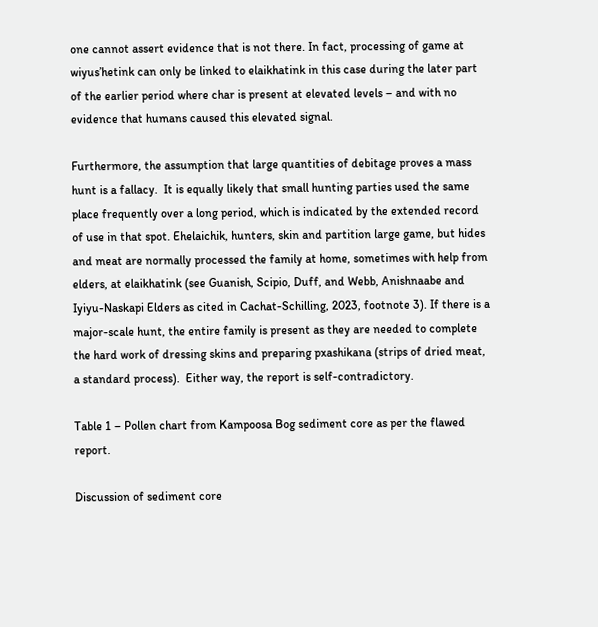one cannot assert evidence that is not there. In fact, processing of game at wiyus’hetink can only be linked to elaikhatink in this case during the later part of the earlier period where char is present at elevated levels – and with no evidence that humans caused this elevated signal.

Furthermore, the assumption that large quantities of debitage proves a mass hunt is a fallacy.  It is equally likely that small hunting parties used the same place frequently over a long period, which is indicated by the extended record of use in that spot. Ehelaichik, hunters, skin and partition large game, but hides and meat are normally processed the family at home, sometimes with help from elders, at elaikhatink (see Guanish, Scipio, Duff, and Webb, Anishnaabe and Iyiyu-Naskapi Elders as cited in Cachat-Schilling, 2023, footnote 3). If there is a major-scale hunt, the entire family is present as they are needed to complete the hard work of dressing skins and preparing pxashikana (strips of dried meat, a standard process).  Either way, the report is self-contradictory.

Table 1 – Pollen chart from Kampoosa Bog sediment core as per the flawed report.

Discussion of sediment core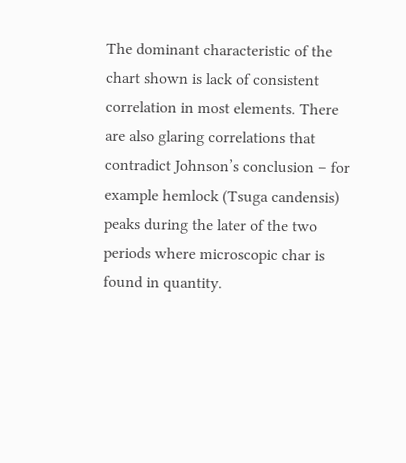The dominant characteristic of the chart shown is lack of consistent correlation in most elements. There are also glaring correlations that contradict Johnson’s conclusion – for example hemlock (Tsuga candensis) peaks during the later of the two periods where microscopic char is found in quantity.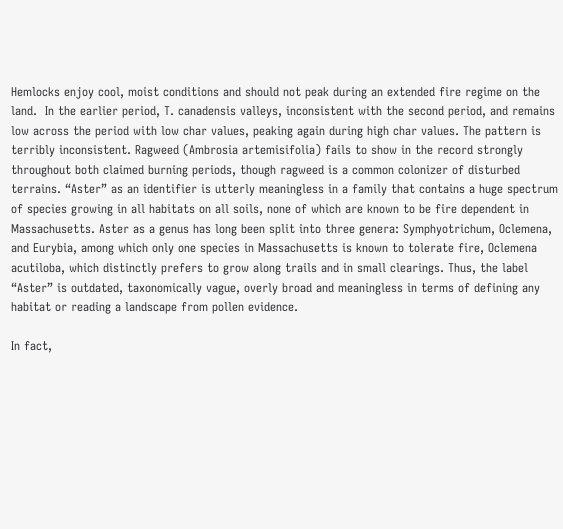Hemlocks enjoy cool, moist conditions and should not peak during an extended fire regime on the land.  In the earlier period, T. canadensis valleys, inconsistent with the second period, and remains low across the period with low char values, peaking again during high char values. The pattern is terribly inconsistent. Ragweed (Ambrosia artemisifolia) fails to show in the record strongly throughout both claimed burning periods, though ragweed is a common colonizer of disturbed terrains. “Aster” as an identifier is utterly meaningless in a family that contains a huge spectrum of species growing in all habitats on all soils, none of which are known to be fire dependent in Massachusetts. Aster as a genus has long been split into three genera: Symphyotrichum, Oclemena, and Eurybia, among which only one species in Massachusetts is known to tolerate fire, Oclemena acutiloba, which distinctly prefers to grow along trails and in small clearings. Thus, the label “Aster” is outdated, taxonomically vague, overly broad and meaningless in terms of defining any habitat or reading a landscape from pollen evidence.

In fact,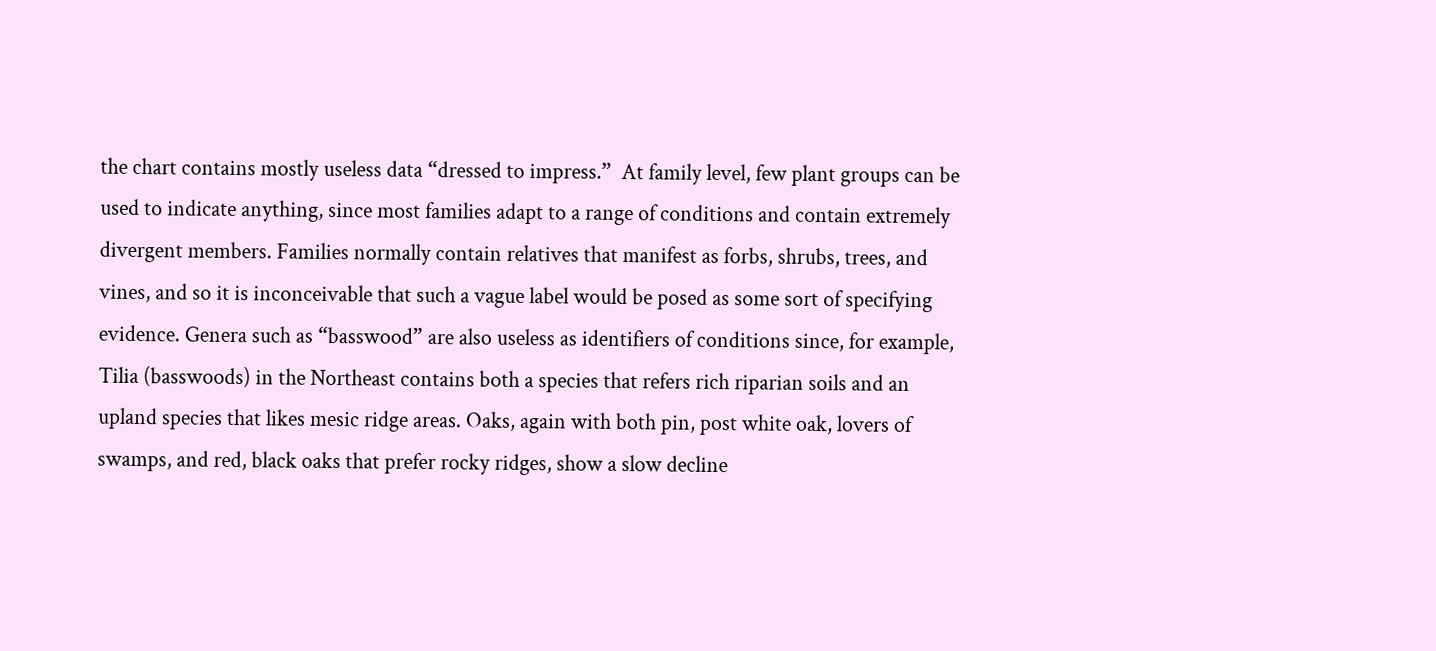the chart contains mostly useless data “dressed to impress.”  At family level, few plant groups can be used to indicate anything, since most families adapt to a range of conditions and contain extremely divergent members. Families normally contain relatives that manifest as forbs, shrubs, trees, and vines, and so it is inconceivable that such a vague label would be posed as some sort of specifying evidence. Genera such as “basswood” are also useless as identifiers of conditions since, for example, Tilia (basswoods) in the Northeast contains both a species that refers rich riparian soils and an upland species that likes mesic ridge areas. Oaks, again with both pin, post white oak, lovers of swamps, and red, black oaks that prefer rocky ridges, show a slow decline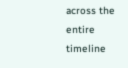across the entire timeline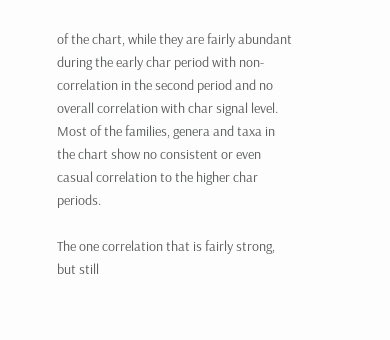of the chart, while they are fairly abundant during the early char period with non-correlation in the second period and no overall correlation with char signal level.  Most of the families, genera and taxa in the chart show no consistent or even casual correlation to the higher char periods.

The one correlation that is fairly strong, but still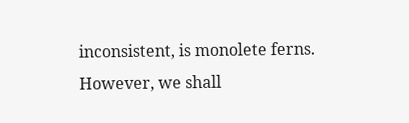inconsistent, is monolete ferns.  However, we shall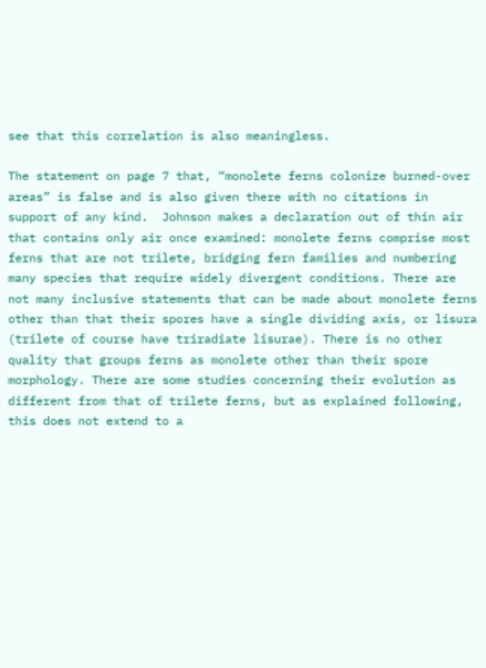see that this correlation is also meaningless.

The statement on page 7 that, “monolete ferns colonize burned-over areas” is false and is also given there with no citations in support of any kind.  Johnson makes a declaration out of thin air that contains only air once examined: monolete ferns comprise most ferns that are not trilete, bridging fern families and numbering many species that require widely divergent conditions. There are not many inclusive statements that can be made about monolete ferns other than that their spores have a single dividing axis, or lisura (trilete of course have triradiate lisurae). There is no other quality that groups ferns as monolete other than their spore morphology. There are some studies concerning their evolution as different from that of trilete ferns, but as explained following, this does not extend to a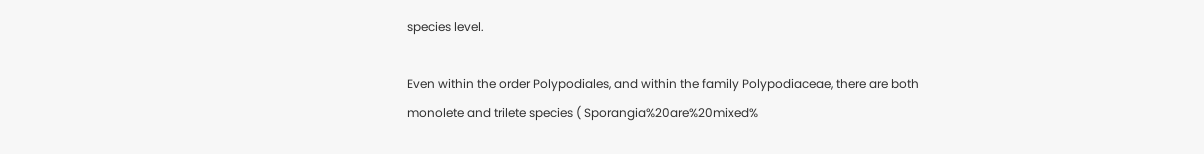species level.

Even within the order Polypodiales, and within the family Polypodiaceae, there are both monolete and trilete species ( Sporangia%20are%20mixed%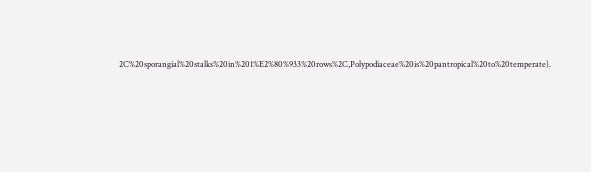2C%20sporangial%20stalks%20in%201%E2%80%933%20rows%2C,Polypodiaceae%20is%20pantropical%20to%20temperate).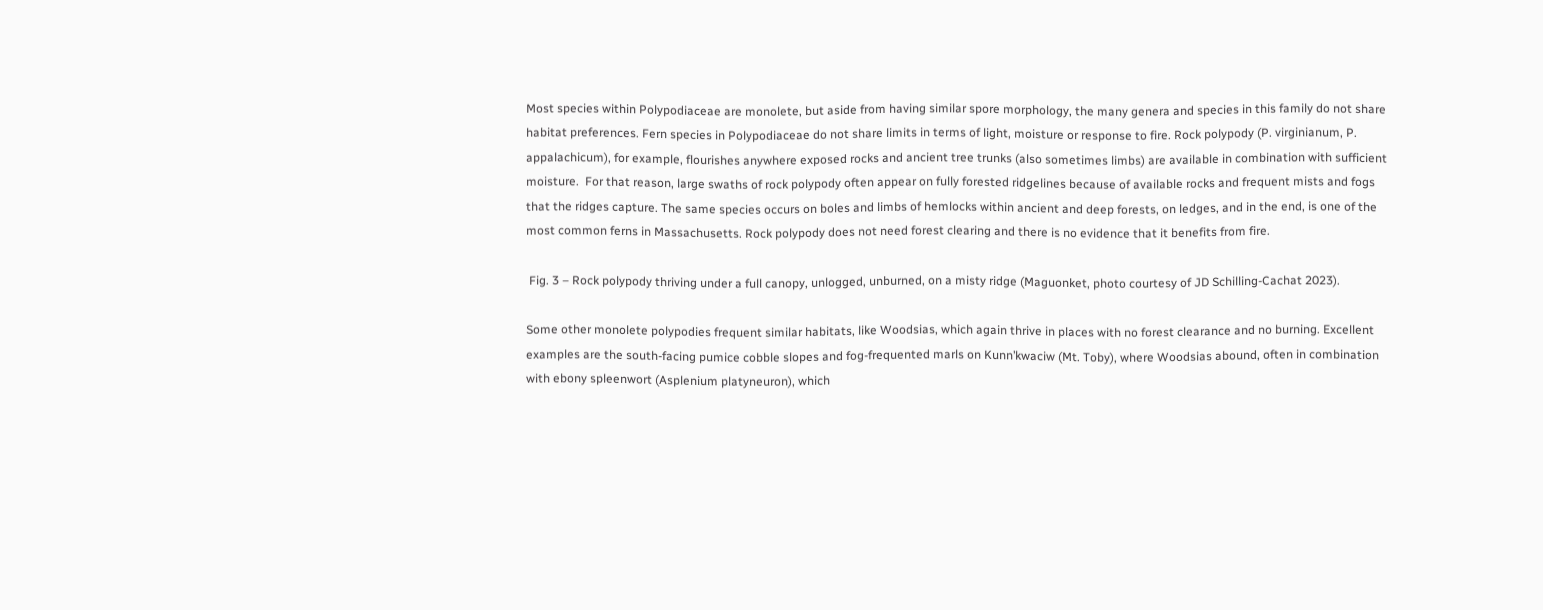Most species within Polypodiaceae are monolete, but aside from having similar spore morphology, the many genera and species in this family do not share habitat preferences. Fern species in Polypodiaceae do not share limits in terms of light, moisture or response to fire. Rock polypody (P. virginianum, P. appalachicum), for example, flourishes anywhere exposed rocks and ancient tree trunks (also sometimes limbs) are available in combination with sufficient moisture.  For that reason, large swaths of rock polypody often appear on fully forested ridgelines because of available rocks and frequent mists and fogs that the ridges capture. The same species occurs on boles and limbs of hemlocks within ancient and deep forests, on ledges, and in the end, is one of the most common ferns in Massachusetts. Rock polypody does not need forest clearing and there is no evidence that it benefits from fire.

 Fig. 3 – Rock polypody thriving under a full canopy, unlogged, unburned, on a misty ridge (Maguonket, photo courtesy of JD Schilling-Cachat 2023).

Some other monolete polypodies frequent similar habitats, like Woodsias, which again thrive in places with no forest clearance and no burning. Excellent examples are the south-facing pumice cobble slopes and fog-frequented marls on Kunn’kwaciw (Mt. Toby), where Woodsias abound, often in combination with ebony spleenwort (Asplenium platyneuron), which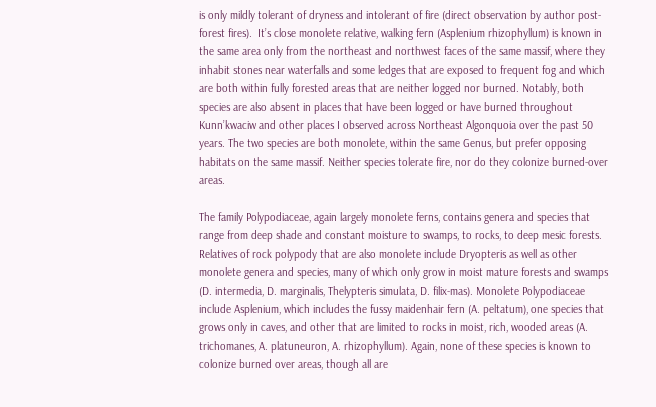is only mildly tolerant of dryness and intolerant of fire (direct observation by author post-forest fires).  It’s close monolete relative, walking fern (Asplenium rhizophyllum) is known in the same area only from the northeast and northwest faces of the same massif, where they inhabit stones near waterfalls and some ledges that are exposed to frequent fog and which are both within fully forested areas that are neither logged nor burned. Notably, both species are also absent in places that have been logged or have burned throughout Kunn’kwaciw and other places I observed across Northeast Algonquoia over the past 50 years. The two species are both monolete, within the same Genus, but prefer opposing habitats on the same massif. Neither species tolerate fire, nor do they colonize burned-over areas.

The family Polypodiaceae, again largely monolete ferns, contains genera and species that range from deep shade and constant moisture to swamps, to rocks, to deep mesic forests.  Relatives of rock polypody that are also monolete include Dryopteris as well as other monolete genera and species, many of which only grow in moist mature forests and swamps (D. intermedia, D. marginalis, Thelypteris simulata, D. filix-mas). Monolete Polypodiaceae include Asplenium, which includes the fussy maidenhair fern (A. peltatum), one species that grows only in caves, and other that are limited to rocks in moist, rich, wooded areas (A. trichomanes, A. platuneuron, A. rhizophyllum). Again, none of these species is known to colonize burned over areas, though all are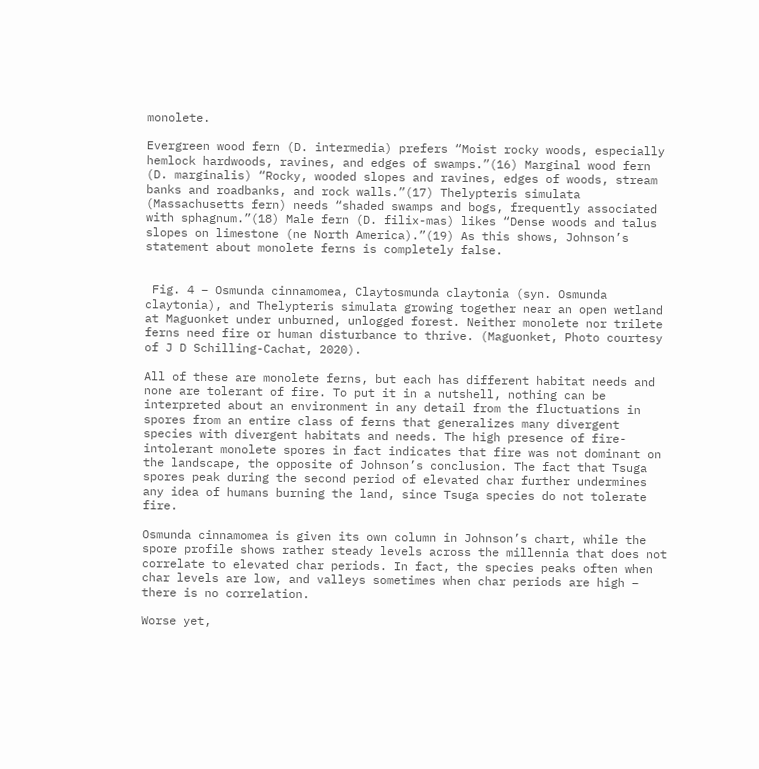monolete.

Evergreen wood fern (D. intermedia) prefers “Moist rocky woods, especially hemlock hardwoods, ravines, and edges of swamps.”(16) Marginal wood fern (D. marginalis) “Rocky, wooded slopes and ravines, edges of woods, stream banks and roadbanks, and rock walls.”(17) Thelypteris simulata (Massachusetts fern) needs “shaded swamps and bogs, frequently associated with sphagnum.”(18) Male fern (D. filix-mas) likes “Dense woods and talus slopes on limestone (ne North America).”(19) As this shows, Johnson’s statement about monolete ferns is completely false.


 Fig. 4 – Osmunda cinnamomea, Claytosmunda claytonia (syn. Osmunda claytonia), and Thelypteris simulata growing together near an open wetland at Maguonket under unburned, unlogged forest. Neither monolete nor trilete ferns need fire or human disturbance to thrive. (Maguonket, Photo courtesy of J D Schilling-Cachat, 2020).

All of these are monolete ferns, but each has different habitat needs and none are tolerant of fire. To put it in a nutshell, nothing can be interpreted about an environment in any detail from the fluctuations in spores from an entire class of ferns that generalizes many divergent species with divergent habitats and needs. The high presence of fire-intolerant monolete spores in fact indicates that fire was not dominant on the landscape, the opposite of Johnson’s conclusion. The fact that Tsuga spores peak during the second period of elevated char further undermines any idea of humans burning the land, since Tsuga species do not tolerate fire.

Osmunda cinnamomea is given its own column in Johnson’s chart, while the spore profile shows rather steady levels across the millennia that does not correlate to elevated char periods. In fact, the species peaks often when char levels are low, and valleys sometimes when char periods are high – there is no correlation.

Worse yet,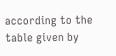according to the table given by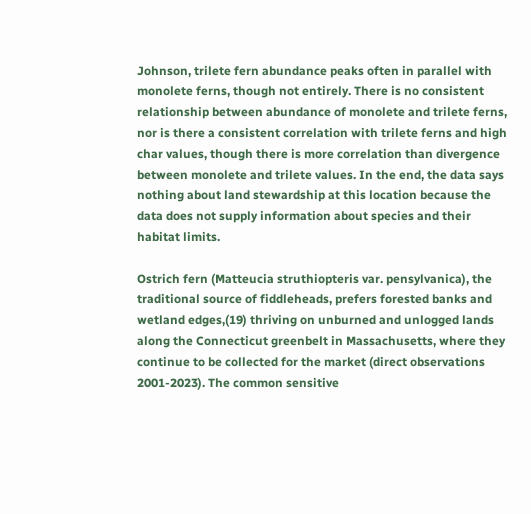Johnson, trilete fern abundance peaks often in parallel with monolete ferns, though not entirely. There is no consistent relationship between abundance of monolete and trilete ferns, nor is there a consistent correlation with trilete ferns and high char values, though there is more correlation than divergence between monolete and trilete values. In the end, the data says nothing about land stewardship at this location because the data does not supply information about species and their habitat limits.

Ostrich fern (Matteucia struthiopteris var. pensylvanica), the traditional source of fiddleheads, prefers forested banks and wetland edges,(19) thriving on unburned and unlogged lands along the Connecticut greenbelt in Massachusetts, where they continue to be collected for the market (direct observations 2001-2023). The common sensitive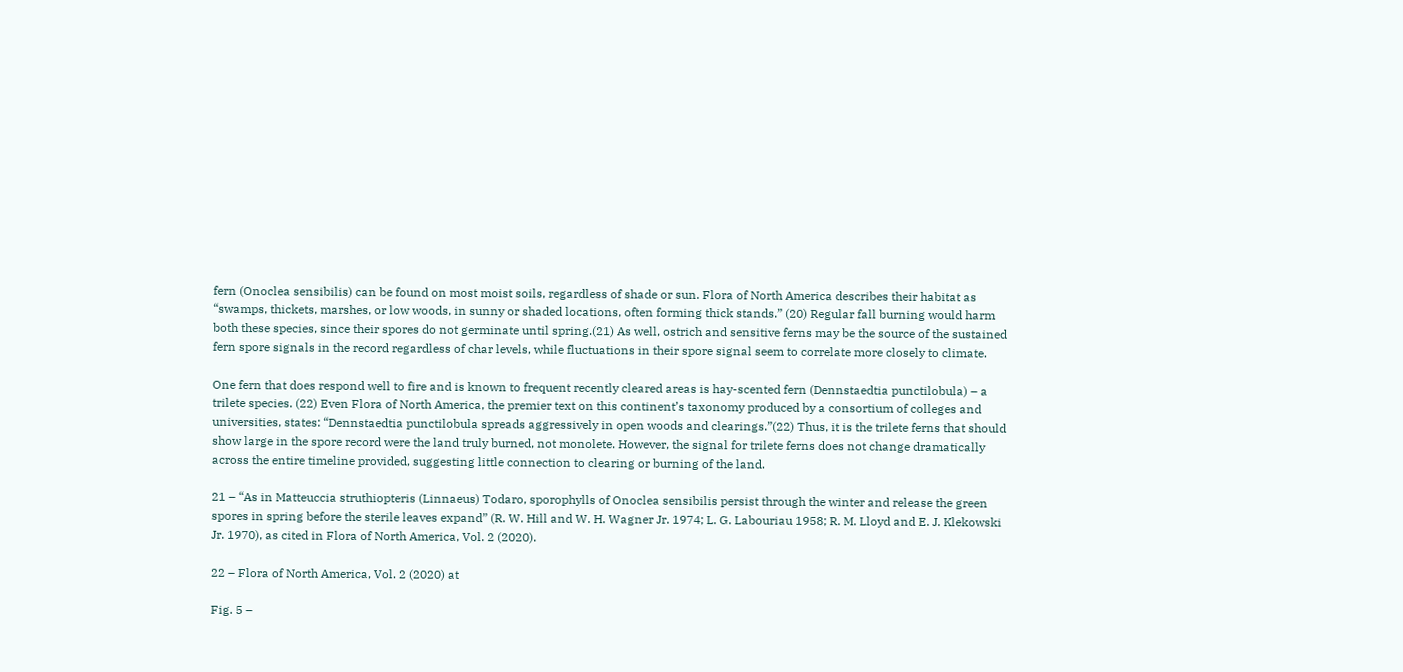fern (Onoclea sensibilis) can be found on most moist soils, regardless of shade or sun. Flora of North America describes their habitat as “swamps, thickets, marshes, or low woods, in sunny or shaded locations, often forming thick stands.” (20) Regular fall burning would harm both these species, since their spores do not germinate until spring.(21) As well, ostrich and sensitive ferns may be the source of the sustained fern spore signals in the record regardless of char levels, while fluctuations in their spore signal seem to correlate more closely to climate.

One fern that does respond well to fire and is known to frequent recently cleared areas is hay-scented fern (Dennstaedtia punctilobula) – a trilete species. (22) Even Flora of North America, the premier text on this continent’s taxonomy produced by a consortium of colleges and universities, states: “Dennstaedtia punctilobula spreads aggressively in open woods and clearings.”(22) Thus, it is the trilete ferns that should show large in the spore record were the land truly burned, not monolete. However, the signal for trilete ferns does not change dramatically across the entire timeline provided, suggesting little connection to clearing or burning of the land.

21 – “As in Matteuccia struthiopteris (Linnaeus) Todaro, sporophylls of Onoclea sensibilis persist through the winter and release the green spores in spring before the sterile leaves expand” (R. W. Hill and W. H. Wagner Jr. 1974; L. G. Labouriau 1958; R. M. Lloyd and E. J. Klekowski Jr. 1970), as cited in Flora of North America, Vol. 2 (2020).

22 – Flora of North America, Vol. 2 (2020) at

Fig. 5 –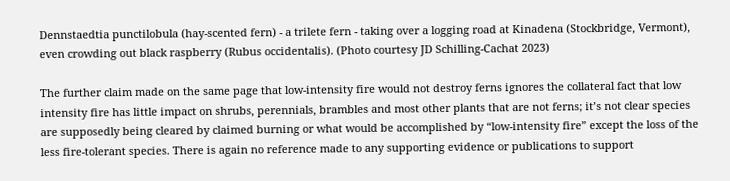Dennstaedtia punctilobula (hay-scented fern) - a trilete fern - taking over a logging road at Kinadena (Stockbridge, Vermont), even crowding out black raspberry (Rubus occidentalis). (Photo courtesy JD Schilling-Cachat 2023)

The further claim made on the same page that low-intensity fire would not destroy ferns ignores the collateral fact that low intensity fire has little impact on shrubs, perennials, brambles and most other plants that are not ferns; it’s not clear species are supposedly being cleared by claimed burning or what would be accomplished by “low-intensity fire” except the loss of the less fire-tolerant species. There is again no reference made to any supporting evidence or publications to support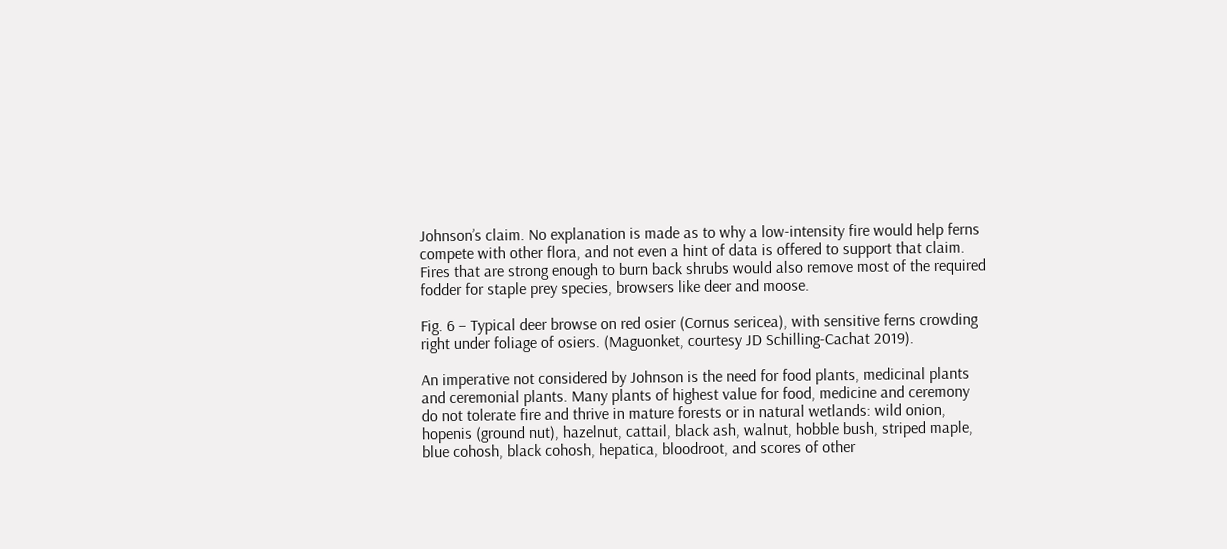Johnson’s claim. No explanation is made as to why a low-intensity fire would help ferns compete with other flora, and not even a hint of data is offered to support that claim. Fires that are strong enough to burn back shrubs would also remove most of the required fodder for staple prey species, browsers like deer and moose.

Fig. 6 – Typical deer browse on red osier (Cornus sericea), with sensitive ferns crowding right under foliage of osiers. (Maguonket, courtesy JD Schilling-Cachat 2019).

An imperative not considered by Johnson is the need for food plants, medicinal plants and ceremonial plants. Many plants of highest value for food, medicine and ceremony do not tolerate fire and thrive in mature forests or in natural wetlands: wild onion, hopenis (ground nut), hazelnut, cattail, black ash, walnut, hobble bush, striped maple, blue cohosh, black cohosh, hepatica, bloodroot, and scores of other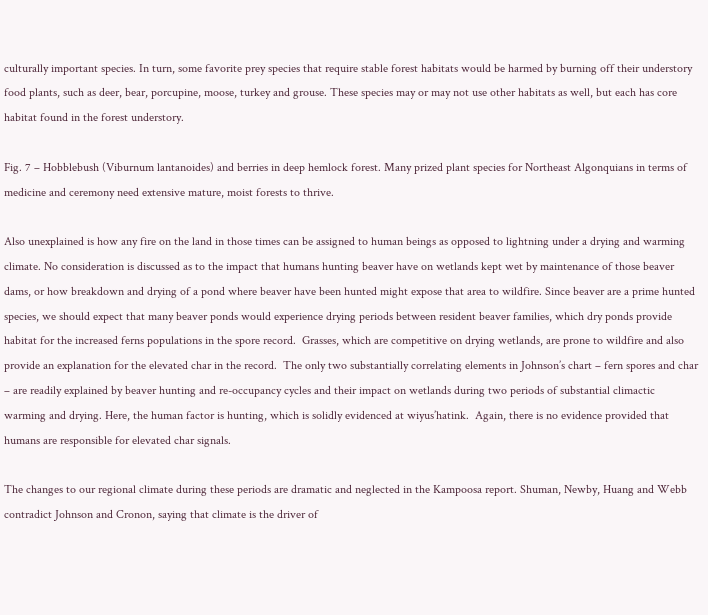culturally important species. In turn, some favorite prey species that require stable forest habitats would be harmed by burning off their understory food plants, such as deer, bear, porcupine, moose, turkey and grouse. These species may or may not use other habitats as well, but each has core habitat found in the forest understory.

Fig. 7 – Hobblebush (Viburnum lantanoides) and berries in deep hemlock forest. Many prized plant species for Northeast Algonquians in terms of medicine and ceremony need extensive mature, moist forests to thrive.

Also unexplained is how any fire on the land in those times can be assigned to human beings as opposed to lightning under a drying and warming climate. No consideration is discussed as to the impact that humans hunting beaver have on wetlands kept wet by maintenance of those beaver dams, or how breakdown and drying of a pond where beaver have been hunted might expose that area to wildfire. Since beaver are a prime hunted species, we should expect that many beaver ponds would experience drying periods between resident beaver families, which dry ponds provide habitat for the increased ferns populations in the spore record.  Grasses, which are competitive on drying wetlands, are prone to wildfire and also provide an explanation for the elevated char in the record.  The only two substantially correlating elements in Johnson’s chart – fern spores and char – are readily explained by beaver hunting and re-occupancy cycles and their impact on wetlands during two periods of substantial climactic warming and drying. Here, the human factor is hunting, which is solidly evidenced at wiyus’hatink.  Again, there is no evidence provided that humans are responsible for elevated char signals.

The changes to our regional climate during these periods are dramatic and neglected in the Kampoosa report. Shuman, Newby, Huang and Webb contradict Johnson and Cronon, saying that climate is the driver of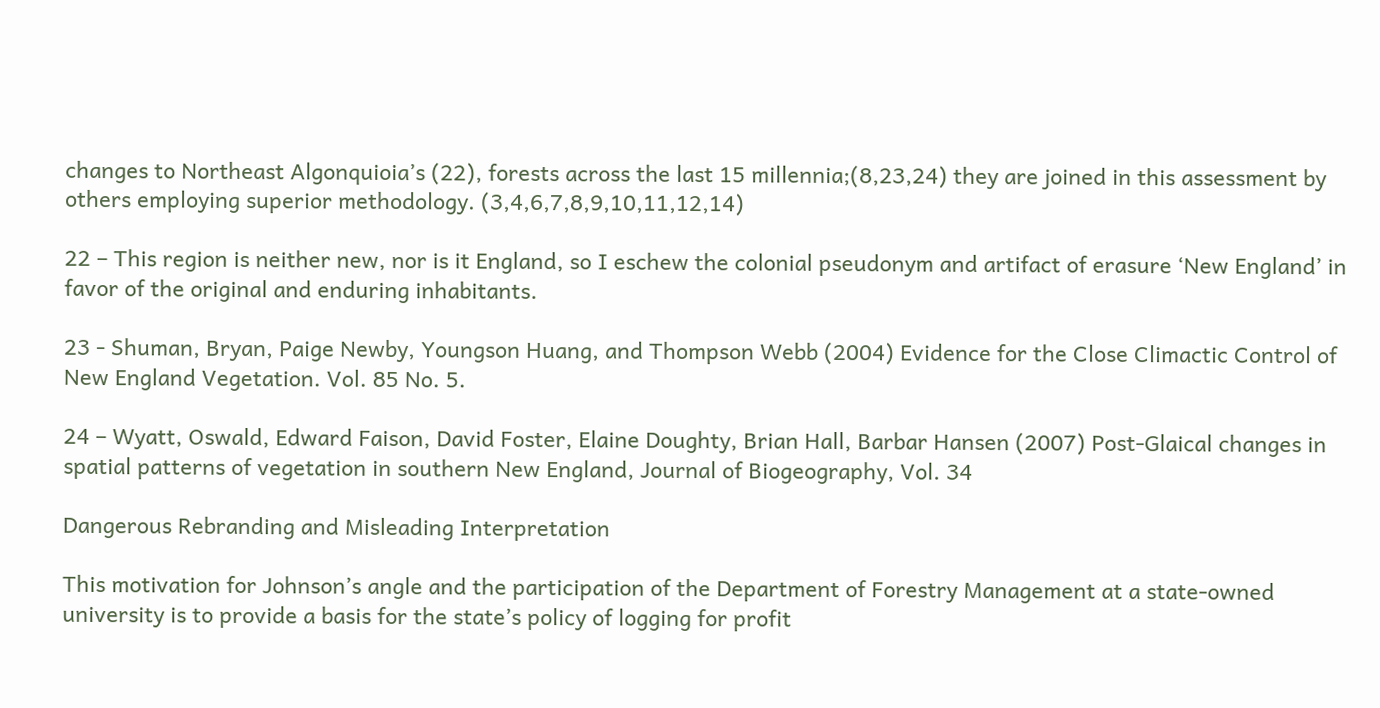changes to Northeast Algonquioia’s (22), forests across the last 15 millennia;(8,23,24) they are joined in this assessment by others employing superior methodology. (3,4,6,7,8,9,10,11,12,14)

22 – This region is neither new, nor is it England, so I eschew the colonial pseudonym and artifact of erasure ‘New England’ in favor of the original and enduring inhabitants.

23 - Shuman, Bryan, Paige Newby, Youngson Huang, and Thompson Webb (2004) Evidence for the Close Climactic Control of New England Vegetation. Vol. 85 No. 5.

24 – Wyatt, Oswald, Edward Faison, David Foster, Elaine Doughty, Brian Hall, Barbar Hansen (2007) Post-Glaical changes in spatial patterns of vegetation in southern New England, Journal of Biogeography, Vol. 34

Dangerous Rebranding and Misleading Interpretation

This motivation for Johnson’s angle and the participation of the Department of Forestry Management at a state-owned university is to provide a basis for the state’s policy of logging for profit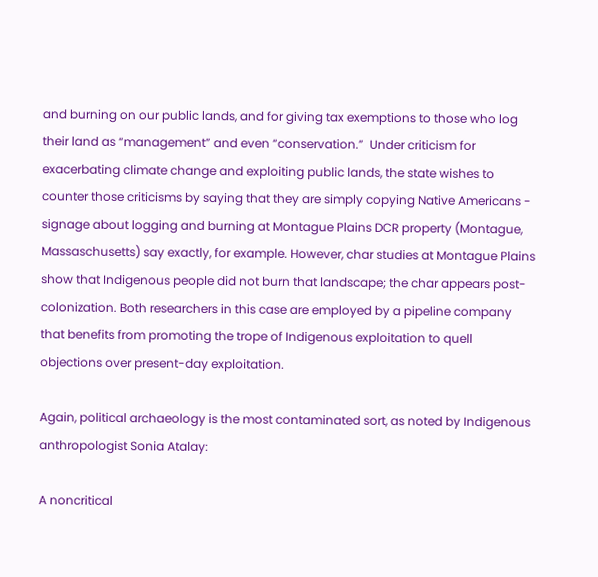and burning on our public lands, and for giving tax exemptions to those who log their land as “management” and even “conservation.”  Under criticism for exacerbating climate change and exploiting public lands, the state wishes to counter those criticisms by saying that they are simply copying Native Americans - signage about logging and burning at Montague Plains DCR property (Montague, Massaschusetts) say exactly, for example. However, char studies at Montague Plains show that Indigenous people did not burn that landscape; the char appears post-colonization. Both researchers in this case are employed by a pipeline company that benefits from promoting the trope of Indigenous exploitation to quell objections over present-day exploitation.

Again, political archaeology is the most contaminated sort, as noted by Indigenous anthropologist Sonia Atalay:

A noncritical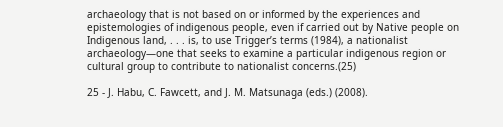archaeology that is not based on or informed by the experiences and epistemologies of indigenous people, even if carried out by Native people on Indigenous land, . . . is, to use Trigger’s terms (1984), a nationalist archaeology—one that seeks to examine a particular indigenous region or cultural group to contribute to nationalist concerns.(25)

25 - J. Habu, C. Fawcett, and J. M. Matsunaga (eds.) (2008).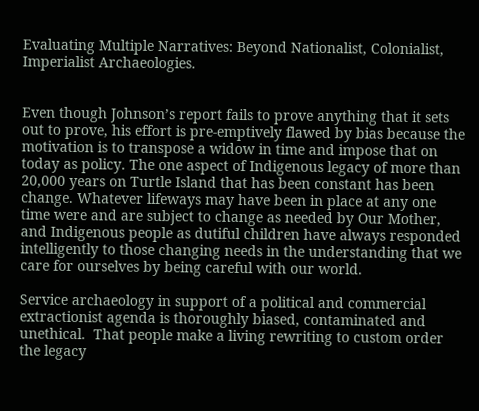Evaluating Multiple Narratives: Beyond Nationalist, Colonialist, Imperialist Archaeologies.


Even though Johnson’s report fails to prove anything that it sets out to prove, his effort is pre-emptively flawed by bias because the motivation is to transpose a widow in time and impose that on today as policy. The one aspect of Indigenous legacy of more than 20,000 years on Turtle Island that has been constant has been change. Whatever lifeways may have been in place at any one time were and are subject to change as needed by Our Mother, and Indigenous people as dutiful children have always responded intelligently to those changing needs in the understanding that we care for ourselves by being careful with our world.

Service archaeology in support of a political and commercial extractionist agenda is thoroughly biased, contaminated and unethical.  That people make a living rewriting to custom order the legacy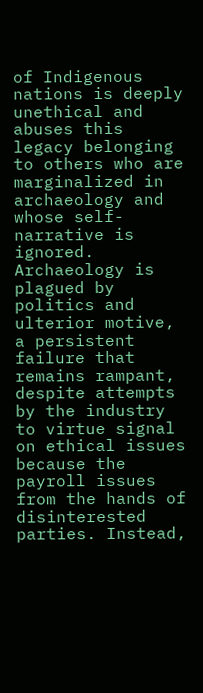of Indigenous nations is deeply unethical and abuses this legacy belonging to others who are marginalized in archaeology and whose self-narrative is ignored. Archaeology is plagued by politics and ulterior motive, a persistent failure that remains rampant, despite attempts by the industry to virtue signal on ethical issues because the payroll issues from the hands of disinterested parties. Instead,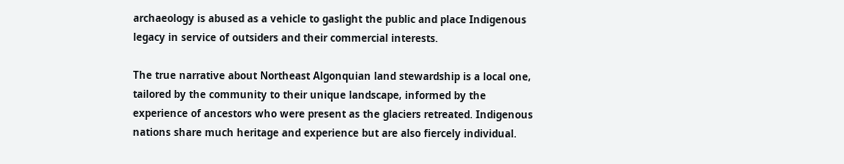archaeology is abused as a vehicle to gaslight the public and place Indigenous legacy in service of outsiders and their commercial interests.

The true narrative about Northeast Algonquian land stewardship is a local one, tailored by the community to their unique landscape, informed by the experience of ancestors who were present as the glaciers retreated. Indigenous nations share much heritage and experience but are also fiercely individual.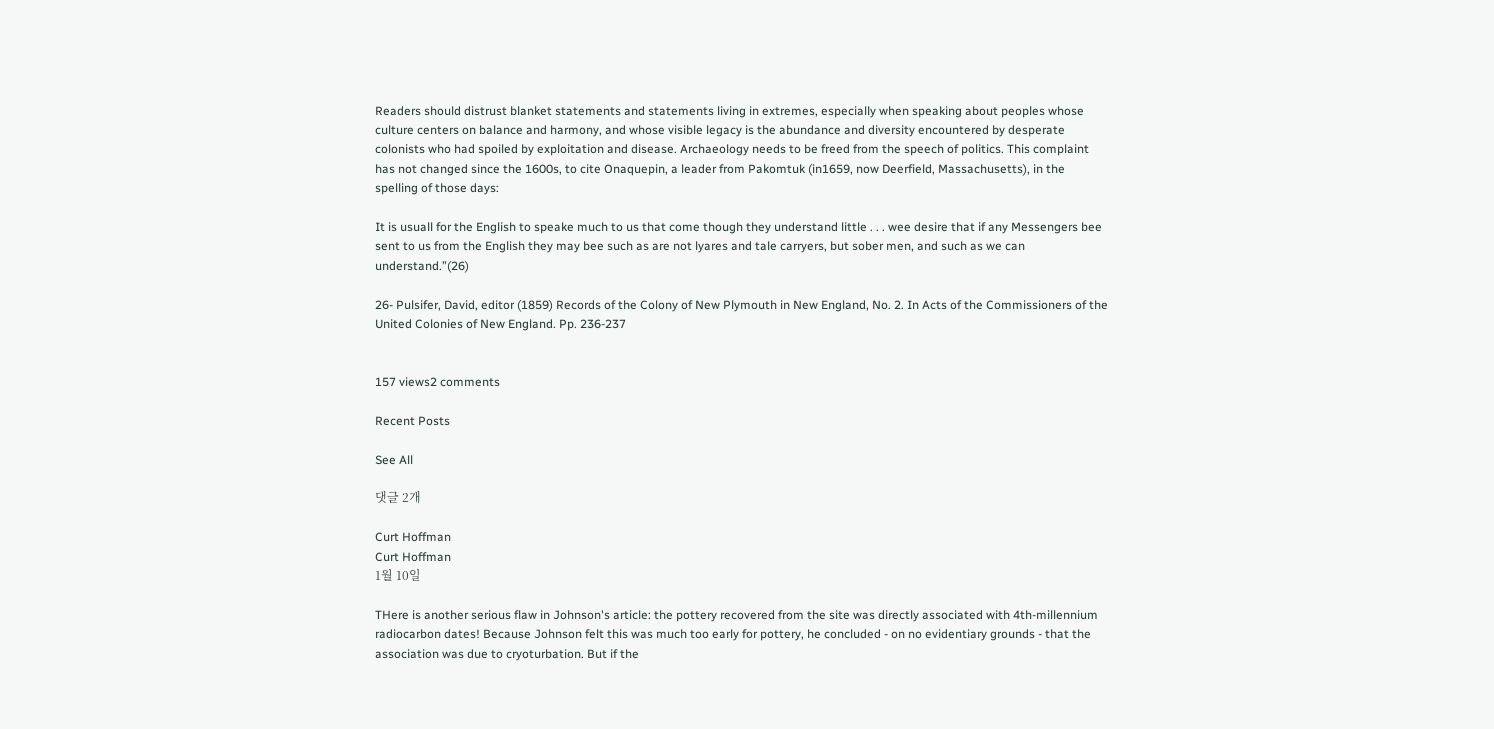Readers should distrust blanket statements and statements living in extremes, especially when speaking about peoples whose culture centers on balance and harmony, and whose visible legacy is the abundance and diversity encountered by desperate colonists who had spoiled by exploitation and disease. Archaeology needs to be freed from the speech of politics. This complaint has not changed since the 1600s, to cite Onaquepin, a leader from Pakomtuk (in1659, now Deerfield, Massachusetts), in the spelling of those days:

It is usuall for the English to speake much to us that come though they understand little . . . wee desire that if any Messengers bee sent to us from the English they may bee such as are not lyares and tale carryers, but sober men, and such as we can understand.”(26)

26- Pulsifer, David, editor (1859) Records of the Colony of New Plymouth in New England, No. 2. In Acts of the Commissioners of the United Colonies of New England. Pp. 236-237


157 views2 comments

Recent Posts

See All

댓글 2개

Curt Hoffman
Curt Hoffman
1월 10일

THere is another serious flaw in Johnson's article: the pottery recovered from the site was directly associated with 4th-millennium radiocarbon dates! Because Johnson felt this was much too early for pottery, he concluded - on no evidentiary grounds - that the association was due to cryoturbation. But if the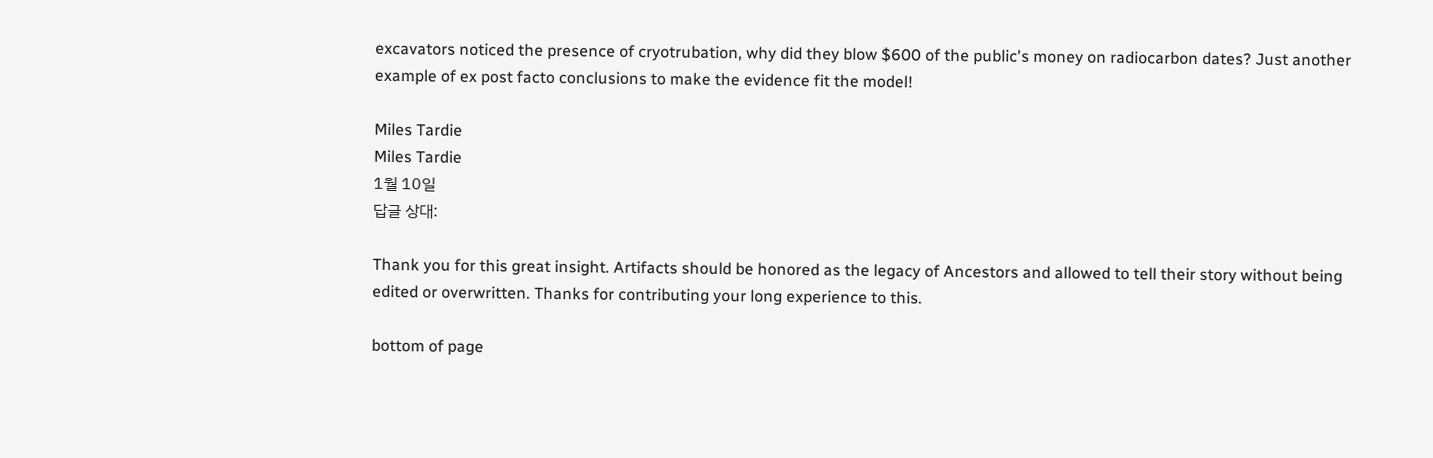excavators noticed the presence of cryotrubation, why did they blow $600 of the public's money on radiocarbon dates? Just another example of ex post facto conclusions to make the evidence fit the model!

Miles Tardie
Miles Tardie
1월 10일
답글 상대:

Thank you for this great insight. Artifacts should be honored as the legacy of Ancestors and allowed to tell their story without being edited or overwritten. Thanks for contributing your long experience to this.

bottom of page